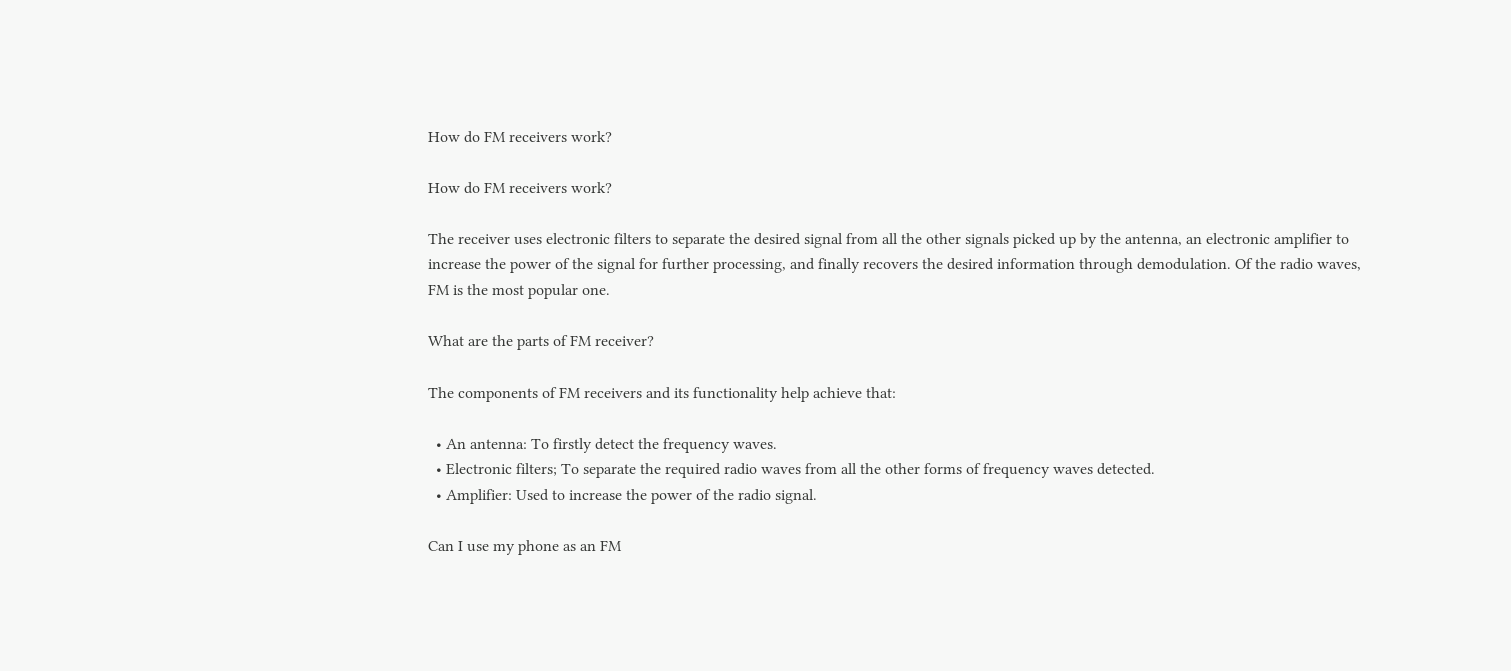How do FM receivers work?

How do FM receivers work?

The receiver uses electronic filters to separate the desired signal from all the other signals picked up by the antenna, an electronic amplifier to increase the power of the signal for further processing, and finally recovers the desired information through demodulation. Of the radio waves, FM is the most popular one.

What are the parts of FM receiver?

The components of FM receivers and its functionality help achieve that:

  • An antenna: To firstly detect the frequency waves.
  • Electronic filters; To separate the required radio waves from all the other forms of frequency waves detected.
  • Amplifier: Used to increase the power of the radio signal.

Can I use my phone as an FM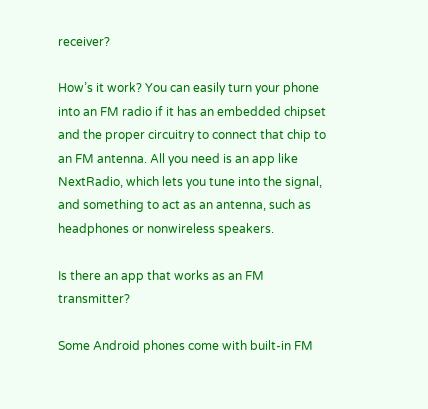receiver?

How’s it work? You can easily turn your phone into an FM radio if it has an embedded chipset and the proper circuitry to connect that chip to an FM antenna. All you need is an app like NextRadio, which lets you tune into the signal, and something to act as an antenna, such as headphones or nonwireless speakers.

Is there an app that works as an FM transmitter?

Some Android phones come with built-in FM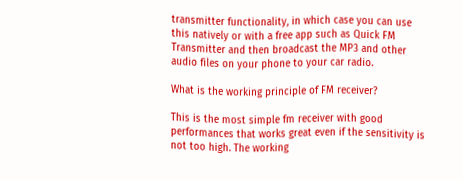transmitter functionality, in which case you can use this natively or with a free app such as Quick FM Transmitter and then broadcast the MP3 and other audio files on your phone to your car radio.

What is the working principle of FM receiver?

This is the most simple fm receiver with good performances that works great even if the sensitivity is not too high. The working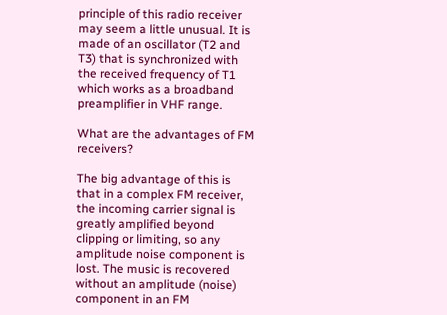principle of this radio receiver may seem a little unusual. It is made of an oscillator (T2 and T3) that is synchronized with the received frequency of T1 which works as a broadband preamplifier in VHF range.

What are the advantages of FM receivers?

The big advantage of this is that in a complex FM receiver, the incoming carrier signal is greatly amplified beyond clipping or limiting, so any amplitude noise component is lost. The music is recovered without an amplitude (noise) component in an FM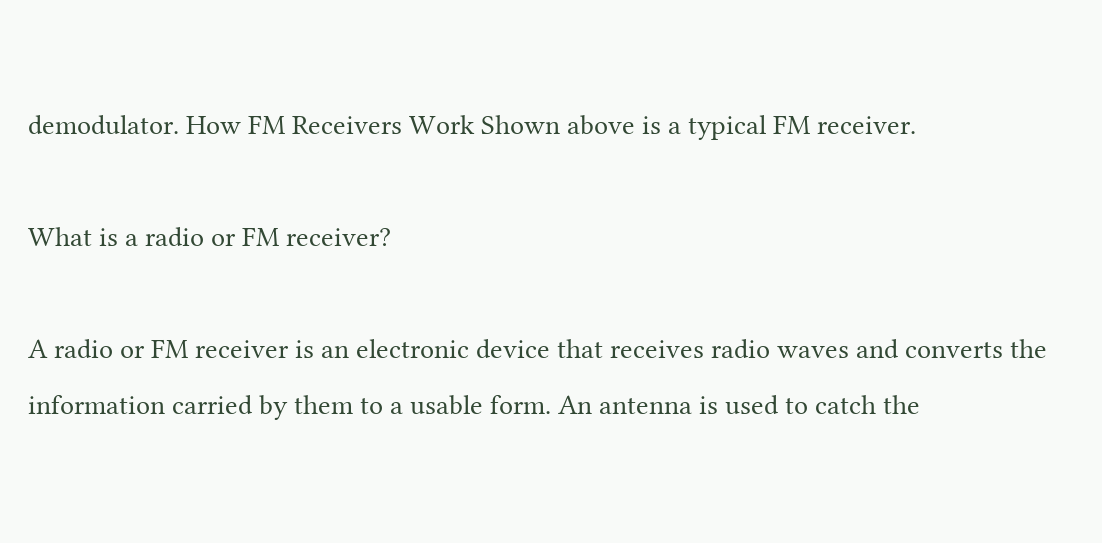demodulator. How FM Receivers Work Shown above is a typical FM receiver.

What is a radio or FM receiver?

A radio or FM receiver is an electronic device that receives radio waves and converts the information carried by them to a usable form. An antenna is used to catch the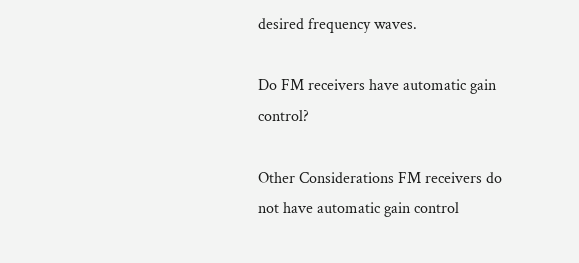desired frequency waves.

Do FM receivers have automatic gain control?

Other Considerations FM receivers do not have automatic gain control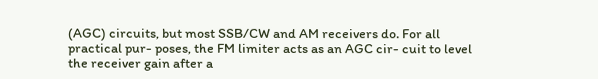(AGC) circuits, but most SSB/CW and AM receivers do. For all practical pur- poses, the FM limiter acts as an AGC cir- cuit to level the receiver gain after a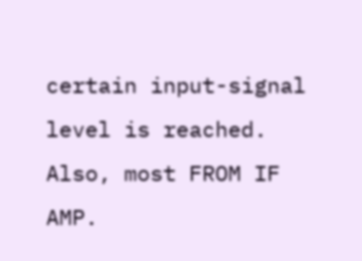certain input-signal level is reached. Also, most FROM IF AMP.